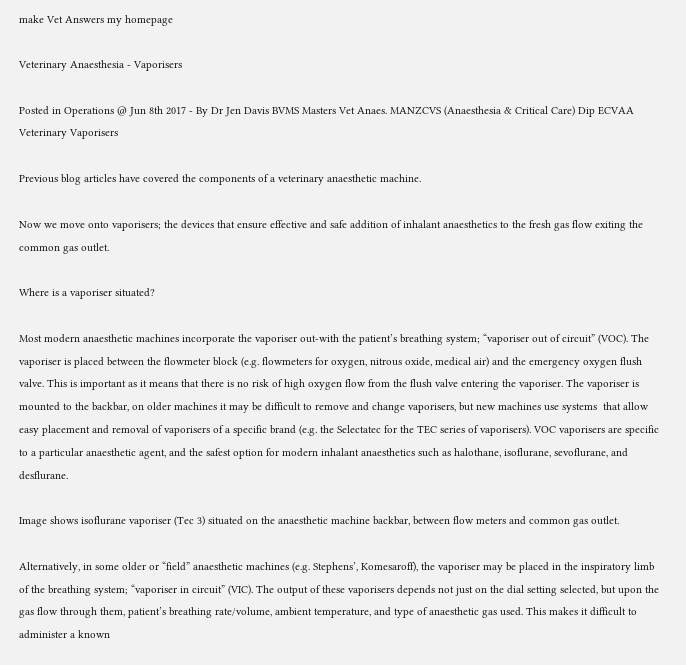make Vet Answers my homepage

Veterinary Anaesthesia - Vaporisers

Posted in Operations @ Jun 8th 2017 - By Dr Jen Davis BVMS Masters Vet Anaes. MANZCVS (Anaesthesia & Critical Care) Dip ECVAA
Veterinary Vaporisers

Previous blog articles have covered the components of a veterinary anaesthetic machine.

Now we move onto vaporisers; the devices that ensure effective and safe addition of inhalant anaesthetics to the fresh gas flow exiting the common gas outlet.

Where is a vaporiser situated?

Most modern anaesthetic machines incorporate the vaporiser out-with the patient’s breathing system; “vaporiser out of circuit” (VOC). The vaporiser is placed between the flowmeter block (e.g. flowmeters for oxygen, nitrous oxide, medical air) and the emergency oxygen flush valve. This is important as it means that there is no risk of high oxygen flow from the flush valve entering the vaporiser. The vaporiser is mounted to the backbar, on older machines it may be difficult to remove and change vaporisers, but new machines use systems  that allow easy placement and removal of vaporisers of a specific brand (e.g. the Selectatec for the TEC series of vaporisers). VOC vaporisers are specific to a particular anaesthetic agent, and the safest option for modern inhalant anaesthetics such as halothane, isoflurane, sevoflurane, and desflurane.

Image shows isoflurane vaporiser (Tec 3) situated on the anaesthetic machine backbar, between flow meters and common gas outlet.

Alternatively, in some older or “field” anaesthetic machines (e.g. Stephens’, Komesaroff), the vaporiser may be placed in the inspiratory limb of the breathing system; “vaporiser in circuit” (VIC). The output of these vaporisers depends not just on the dial setting selected, but upon the gas flow through them, patient’s breathing rate/volume, ambient temperature, and type of anaesthetic gas used. This makes it difficult to administer a known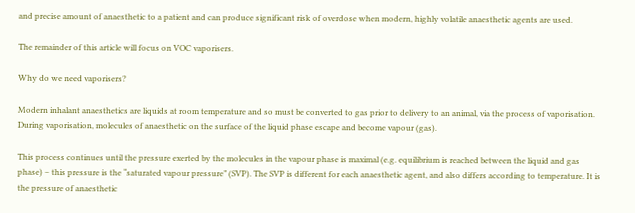and precise amount of anaesthetic to a patient and can produce significant risk of overdose when modern, highly volatile anaesthetic agents are used.

The remainder of this article will focus on VOC vaporisers.

Why do we need vaporisers?

Modern inhalant anaesthetics are liquids at room temperature and so must be converted to gas prior to delivery to an animal, via the process of vaporisation. During vaporisation, molecules of anaesthetic on the surface of the liquid phase escape and become vapour (gas).

This process continues until the pressure exerted by the molecules in the vapour phase is maximal (e.g. equilibrium is reached between the liquid and gas phase) – this pressure is the “saturated vapour pressure” (SVP). The SVP is different for each anaesthetic agent, and also differs according to temperature. It is the pressure of anaesthetic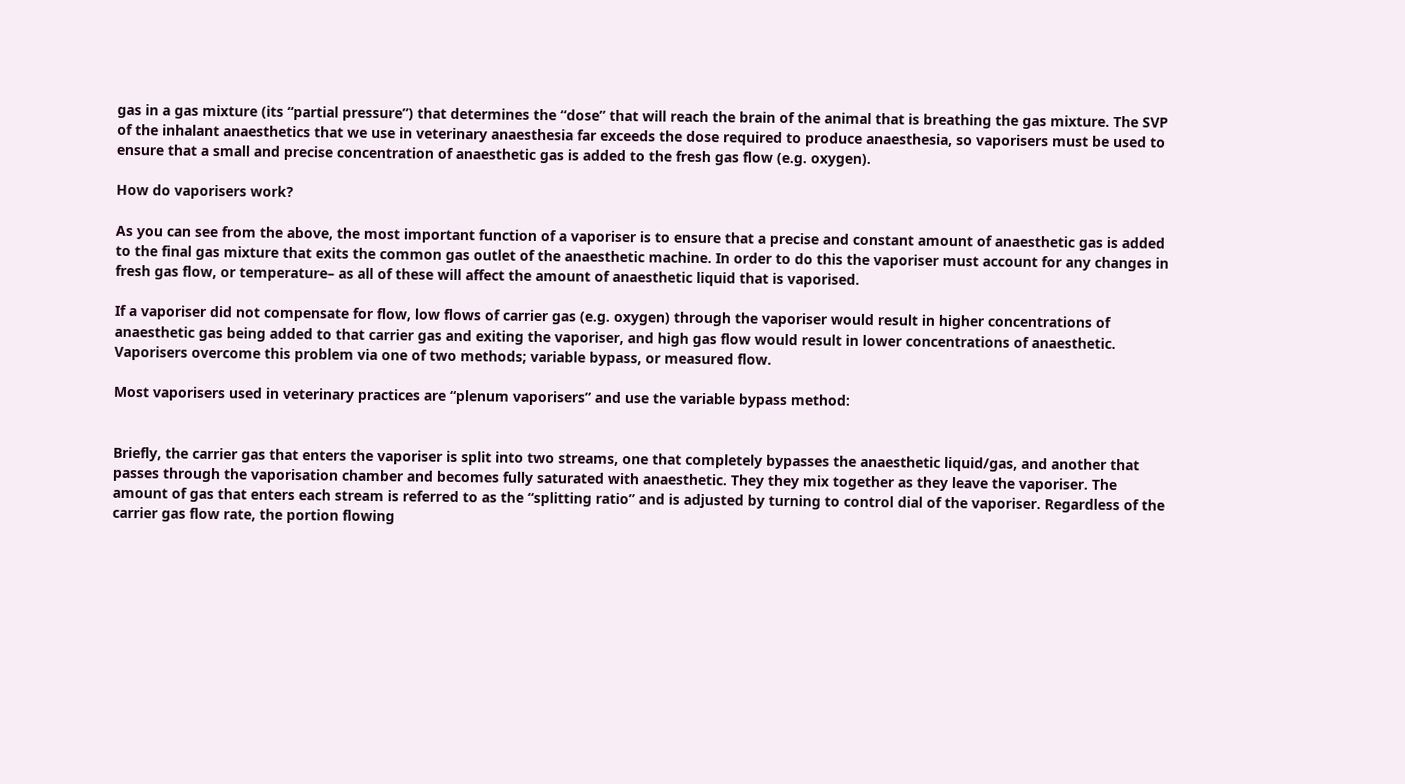gas in a gas mixture (its “partial pressure”) that determines the “dose” that will reach the brain of the animal that is breathing the gas mixture. The SVP of the inhalant anaesthetics that we use in veterinary anaesthesia far exceeds the dose required to produce anaesthesia, so vaporisers must be used to ensure that a small and precise concentration of anaesthetic gas is added to the fresh gas flow (e.g. oxygen).

How do vaporisers work?

As you can see from the above, the most important function of a vaporiser is to ensure that a precise and constant amount of anaesthetic gas is added to the final gas mixture that exits the common gas outlet of the anaesthetic machine. In order to do this the vaporiser must account for any changes in fresh gas flow, or temperature– as all of these will affect the amount of anaesthetic liquid that is vaporised.

If a vaporiser did not compensate for flow, low flows of carrier gas (e.g. oxygen) through the vaporiser would result in higher concentrations of anaesthetic gas being added to that carrier gas and exiting the vaporiser, and high gas flow would result in lower concentrations of anaesthetic. Vaporisers overcome this problem via one of two methods; variable bypass, or measured flow.

Most vaporisers used in veterinary practices are “plenum vaporisers” and use the variable bypass method:


Briefly, the carrier gas that enters the vaporiser is split into two streams, one that completely bypasses the anaesthetic liquid/gas, and another that passes through the vaporisation chamber and becomes fully saturated with anaesthetic. They they mix together as they leave the vaporiser. The amount of gas that enters each stream is referred to as the “splitting ratio” and is adjusted by turning to control dial of the vaporiser. Regardless of the carrier gas flow rate, the portion flowing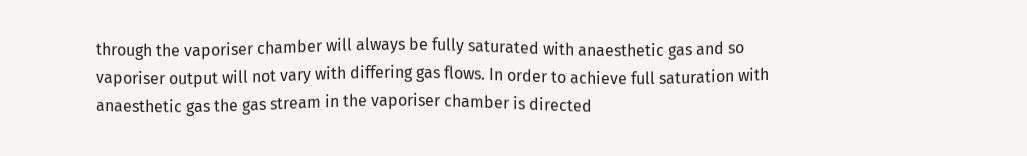through the vaporiser chamber will always be fully saturated with anaesthetic gas and so vaporiser output will not vary with differing gas flows. In order to achieve full saturation with anaesthetic gas the gas stream in the vaporiser chamber is directed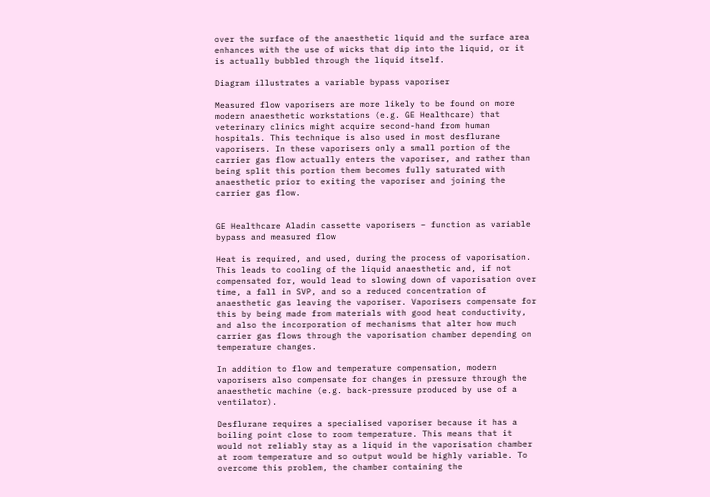over the surface of the anaesthetic liquid and the surface area enhances with the use of wicks that dip into the liquid, or it is actually bubbled through the liquid itself.

Diagram illustrates a variable bypass vaporiser

Measured flow vaporisers are more likely to be found on more modern anaesthetic workstations (e.g. GE Healthcare) that veterinary clinics might acquire second-hand from human hospitals. This technique is also used in most desflurane vaporisers. In these vaporisers only a small portion of the carrier gas flow actually enters the vaporiser, and rather than being split this portion them becomes fully saturated with anaesthetic prior to exiting the vaporiser and joining the carrier gas flow.


GE Healthcare Aladin cassette vaporisers – function as variable bypass and measured flow

Heat is required, and used, during the process of vaporisation. This leads to cooling of the liquid anaesthetic and, if not compensated for, would lead to slowing down of vaporisation over time, a fall in SVP, and so a reduced concentration of anaesthetic gas leaving the vaporiser. Vaporisers compensate for this by being made from materials with good heat conductivity, and also the incorporation of mechanisms that alter how much carrier gas flows through the vaporisation chamber depending on temperature changes.

In addition to flow and temperature compensation, modern vaporisers also compensate for changes in pressure through the anaesthetic machine (e.g. back-pressure produced by use of a ventilator).

Desflurane requires a specialised vaporiser because it has a boiling point close to room temperature. This means that it would not reliably stay as a liquid in the vaporisation chamber at room temperature and so output would be highly variable. To overcome this problem, the chamber containing the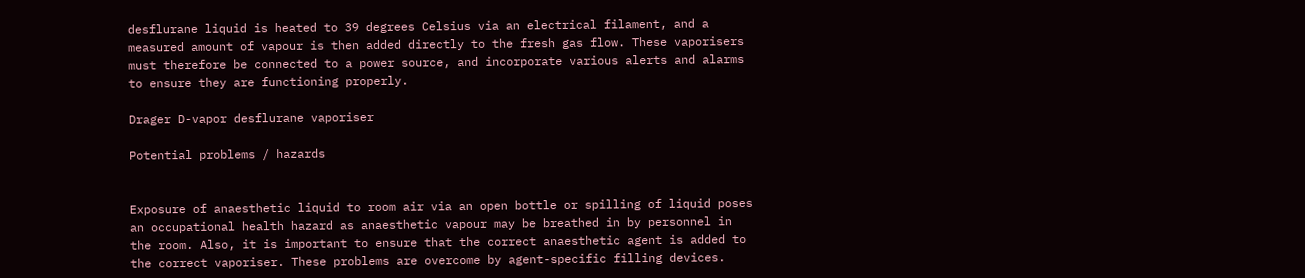desflurane liquid is heated to 39 degrees Celsius via an electrical filament, and a measured amount of vapour is then added directly to the fresh gas flow. These vaporisers must therefore be connected to a power source, and incorporate various alerts and alarms to ensure they are functioning properly.

Drager D-vapor desflurane vaporiser

Potential problems / hazards


Exposure of anaesthetic liquid to room air via an open bottle or spilling of liquid poses an occupational health hazard as anaesthetic vapour may be breathed in by personnel in the room. Also, it is important to ensure that the correct anaesthetic agent is added to the correct vaporiser. These problems are overcome by agent-specific filling devices.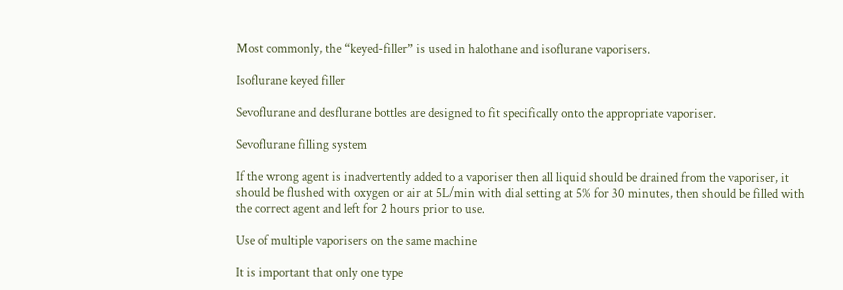Most commonly, the “keyed-filler” is used in halothane and isoflurane vaporisers.

Isoflurane keyed filler

Sevoflurane and desflurane bottles are designed to fit specifically onto the appropriate vaporiser.

Sevoflurane filling system

If the wrong agent is inadvertently added to a vaporiser then all liquid should be drained from the vaporiser, it should be flushed with oxygen or air at 5L/min with dial setting at 5% for 30 minutes, then should be filled with the correct agent and left for 2 hours prior to use.

Use of multiple vaporisers on the same machine

It is important that only one type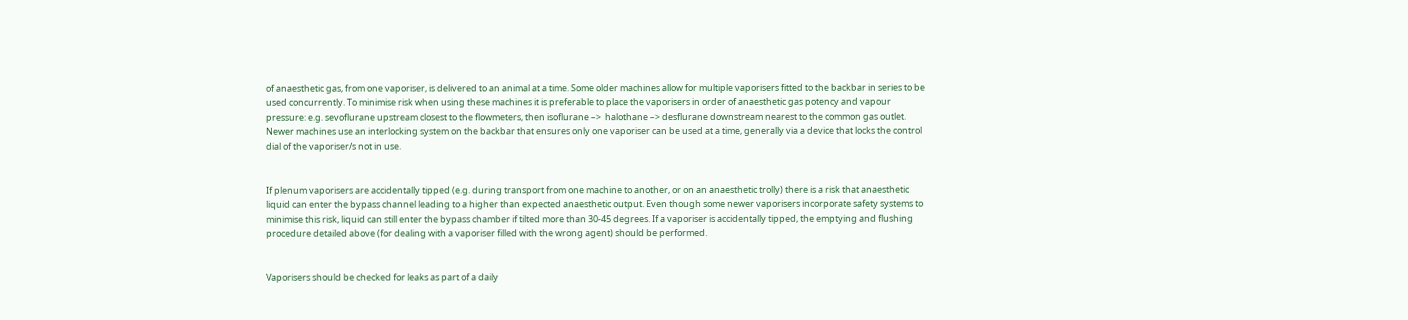of anaesthetic gas, from one vaporiser, is delivered to an animal at a time. Some older machines allow for multiple vaporisers fitted to the backbar in series to be used concurrently. To minimise risk when using these machines it is preferable to place the vaporisers in order of anaesthetic gas potency and vapour pressure: e.g. sevoflurane upstream closest to the flowmeters, then isoflurane –>  halothane –> desflurane downstream nearest to the common gas outlet. Newer machines use an interlocking system on the backbar that ensures only one vaporiser can be used at a time, generally via a device that locks the control dial of the vaporiser/s not in use.


If plenum vaporisers are accidentally tipped (e.g. during transport from one machine to another, or on an anaesthetic trolly) there is a risk that anaesthetic liquid can enter the bypass channel leading to a higher than expected anaesthetic output. Even though some newer vaporisers incorporate safety systems to minimise this risk, liquid can still enter the bypass chamber if tilted more than 30-45 degrees. If a vaporiser is accidentally tipped, the emptying and flushing procedure detailed above (for dealing with a vaporiser filled with the wrong agent) should be performed.


Vaporisers should be checked for leaks as part of a daily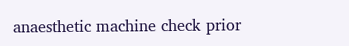anaesthetic machine check prior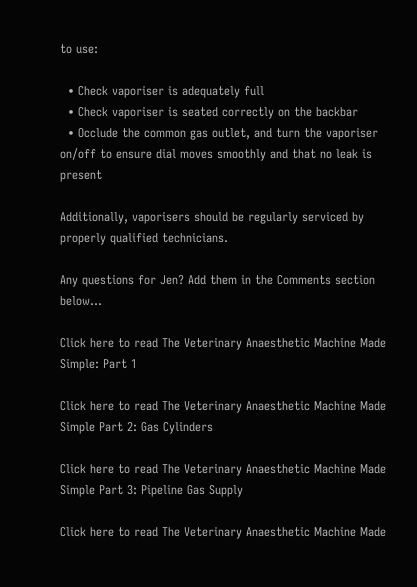to use:

  • Check vaporiser is adequately full
  • Check vaporiser is seated correctly on the backbar
  • Occlude the common gas outlet, and turn the vaporiser on/off to ensure dial moves smoothly and that no leak is present

Additionally, vaporisers should be regularly serviced by properly qualified technicians.

Any questions for Jen? Add them in the Comments section below...

Click here to read The Veterinary Anaesthetic Machine Made Simple: Part 1

Click here to read The Veterinary Anaesthetic Machine Made Simple Part 2: Gas Cylinders

Click here to read The Veterinary Anaesthetic Machine Made Simple Part 3: Pipeline Gas Supply

Click here to read The Veterinary Anaesthetic Machine Made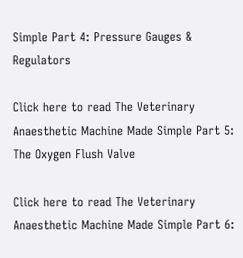Simple Part 4: Pressure Gauges & Regulators

Click here to read The Veterinary Anaesthetic Machine Made Simple Part 5: The Oxygen Flush Valve

Click here to read The Veterinary Anaesthetic Machine Made Simple Part 6: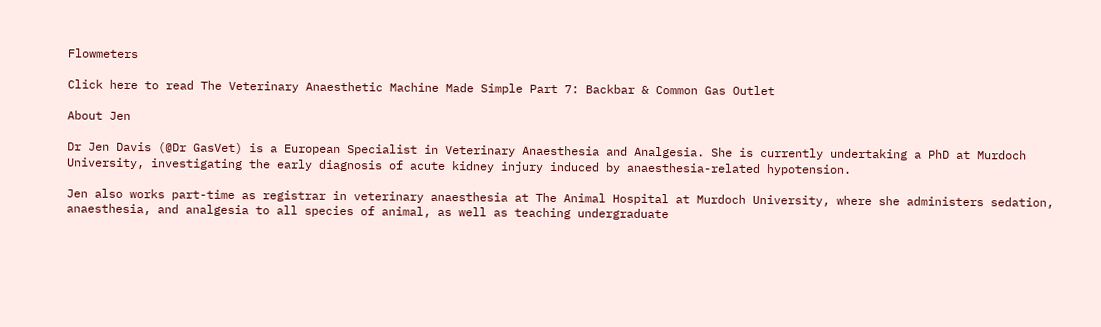Flowmeters

Click here to read The Veterinary Anaesthetic Machine Made Simple Part 7: Backbar & Common Gas Outlet

About Jen

Dr Jen Davis (@Dr GasVet) is a European Specialist in Veterinary Anaesthesia and Analgesia. She is currently undertaking a PhD at Murdoch University, investigating the early diagnosis of acute kidney injury induced by anaesthesia-related hypotension.

Jen also works part-time as registrar in veterinary anaesthesia at The Animal Hospital at Murdoch University, where she administers sedation, anaesthesia, and analgesia to all species of animal, as well as teaching undergraduate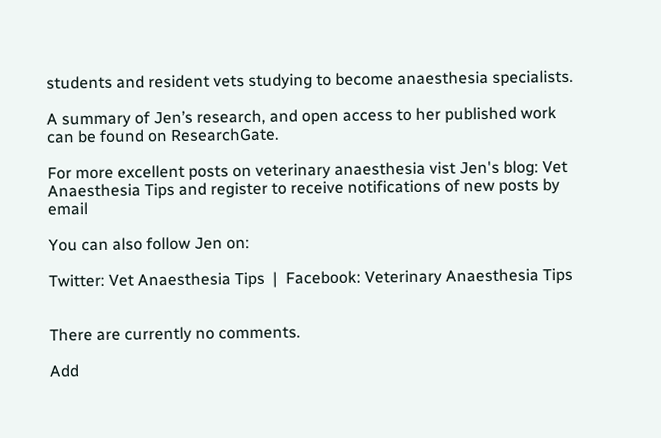students and resident vets studying to become anaesthesia specialists.

A summary of Jen’s research, and open access to her published work can be found on ResearchGate.

For more excellent posts on veterinary anaesthesia vist Jen's blog: Vet Anaesthesia Tips and register to receive notifications of new posts by email

You can also follow Jen on:

Twitter: Vet Anaesthesia Tips  |  Facebook: Veterinary Anaesthesia Tips


There are currently no comments.

Add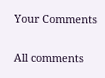Your Comments

All comments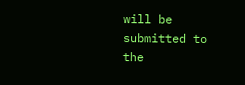will be submitted to the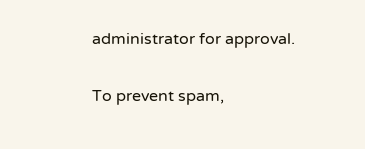administrator for approval.

To prevent spam,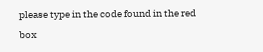please type in the code found in the red box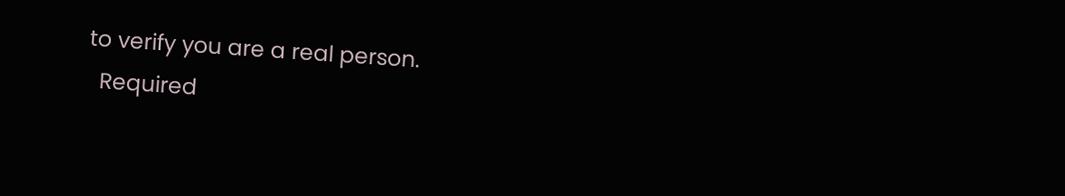to verify you are a real person.
  Required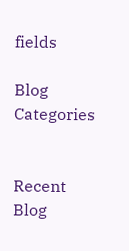fields

Blog Categories


Recent Blog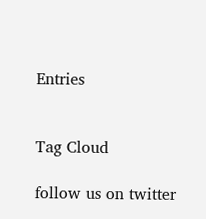Entries


Tag Cloud

follow us on twitter